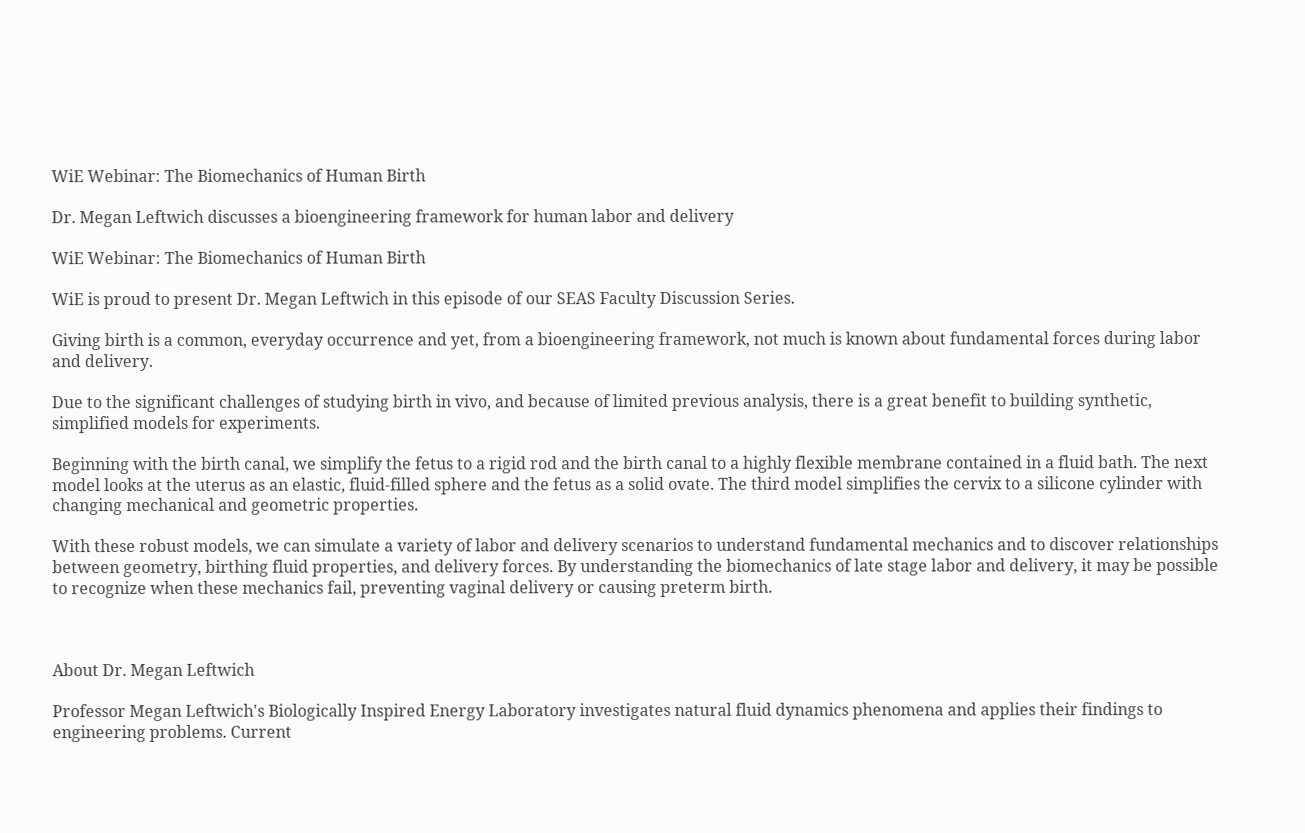WiE Webinar: The Biomechanics of Human Birth

Dr. Megan Leftwich discusses a bioengineering framework for human labor and delivery

WiE Webinar: The Biomechanics of Human Birth

WiE is proud to present Dr. Megan Leftwich in this episode of our SEAS Faculty Discussion Series.

Giving birth is a common, everyday occurrence and yet, from a bioengineering framework, not much is known about fundamental forces during labor and delivery.

Due to the significant challenges of studying birth in vivo, and because of limited previous analysis, there is a great benefit to building synthetic, simplified models for experiments.

Beginning with the birth canal, we simplify the fetus to a rigid rod and the birth canal to a highly flexible membrane contained in a fluid bath. The next model looks at the uterus as an elastic, fluid-filled sphere and the fetus as a solid ovate. The third model simplifies the cervix to a silicone cylinder with changing mechanical and geometric properties.

With these robust models, we can simulate a variety of labor and delivery scenarios to understand fundamental mechanics and to discover relationships between geometry, birthing fluid properties, and delivery forces. By understanding the biomechanics of late stage labor and delivery, it may be possible to recognize when these mechanics fail, preventing vaginal delivery or causing preterm birth.



About Dr. Megan Leftwich

Professor Megan Leftwich's Biologically Inspired Energy Laboratory investigates natural fluid dynamics phenomena and applies their findings to engineering problems. Current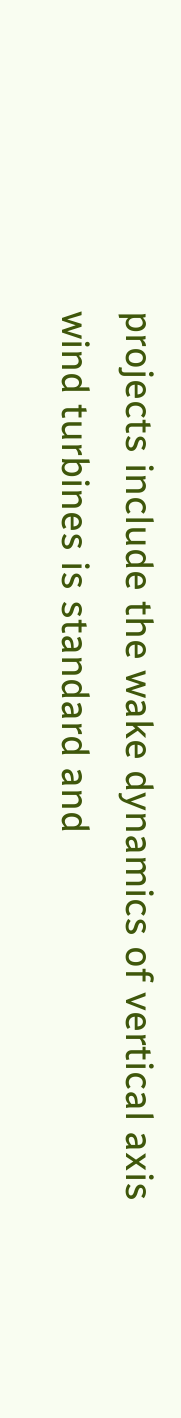projects include the wake dynamics of vertical axis wind turbines is standard and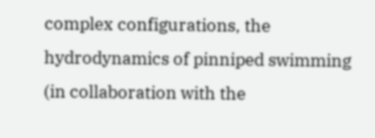complex configurations, the hydrodynamics of pinniped swimming (in collaboration with the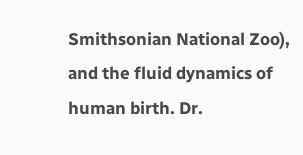Smithsonian National Zoo), and the fluid dynamics of human birth. Dr.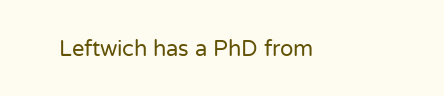Leftwich has a PhD from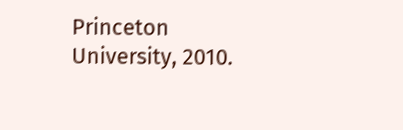Princeton University, 2010.